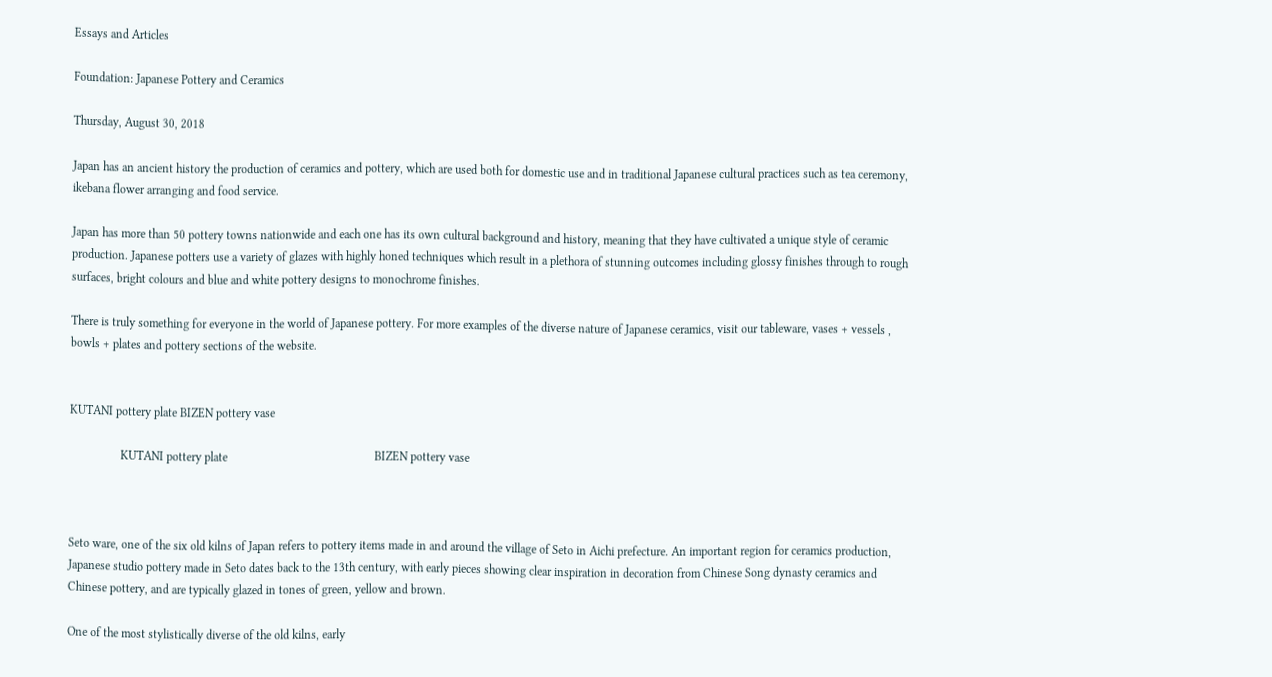Essays and Articles

Foundation: Japanese Pottery and Ceramics

Thursday, August 30, 2018

Japan has an ancient history the production of ceramics and pottery, which are used both for domestic use and in traditional Japanese cultural practices such as tea ceremony, ikebana flower arranging and food service.

Japan has more than 50 pottery towns nationwide and each one has its own cultural background and history, meaning that they have cultivated a unique style of ceramic production. Japanese potters use a variety of glazes with highly honed techniques which result in a plethora of stunning outcomes including glossy finishes through to rough surfaces, bright colours and blue and white pottery designs to monochrome finishes.

There is truly something for everyone in the world of Japanese pottery. For more examples of the diverse nature of Japanese ceramics, visit our tableware, vases + vessels , bowls + plates and pottery sections of the website.


KUTANI pottery plate BIZEN pottery vase

                 KUTANI pottery plate                                                 BIZEN pottery vase



Seto ware, one of the six old kilns of Japan refers to pottery items made in and around the village of Seto in Aichi prefecture. An important region for ceramics production, Japanese studio pottery made in Seto dates back to the 13th century, with early pieces showing clear inspiration in decoration from Chinese Song dynasty ceramics and Chinese pottery, and are typically glazed in tones of green, yellow and brown.

One of the most stylistically diverse of the old kilns, early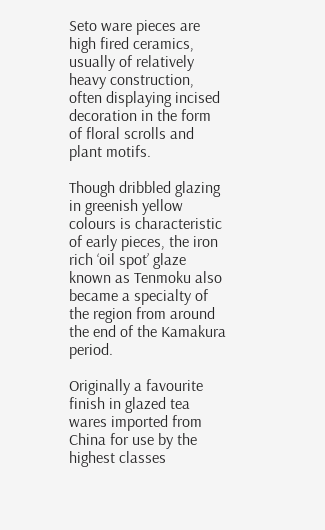Seto ware pieces are high fired ceramics, usually of relatively heavy construction, often displaying incised decoration in the form of floral scrolls and plant motifs.

Though dribbled glazing in greenish yellow colours is characteristic of early pieces, the iron rich ‘oil spot’ glaze known as Tenmoku also became a specialty of the region from around the end of the Kamakura period.

Originally a favourite finish in glazed tea wares imported from China for use by the highest classes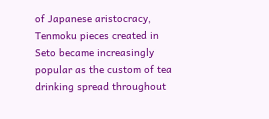of Japanese aristocracy, Tenmoku pieces created in Seto became increasingly popular as the custom of tea drinking spread throughout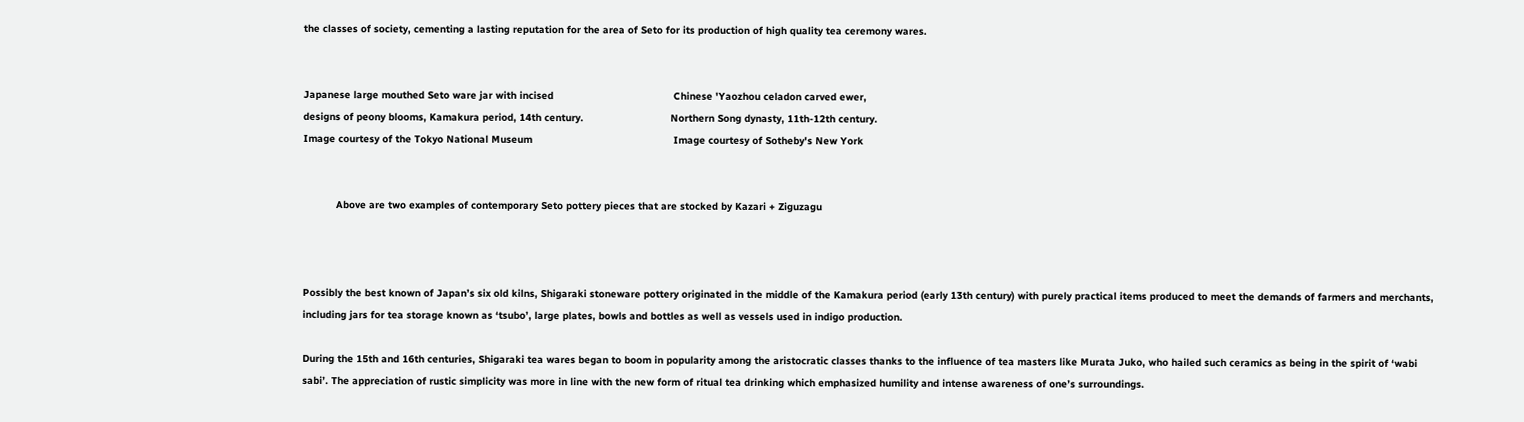the classes of society, cementing a lasting reputation for the area of Seto for its production of high quality tea ceremony wares.


Japanese large mouthed Seto ware jar with incised                                        Chinese 'Yaozhou celadon carved ewer,
designs of peony blooms, Kamakura period, 14th century.                             Northern Song dynasty, 11th-12th century.
Image courtesy of the Tokyo National Museum                                               Image courtesy of Sotheby's New York


           Above are two examples of contemporary Seto pottery pieces that are stocked by Kazari + Ziguzagu



Possibly the best known of Japan’s six old kilns, Shigaraki stoneware pottery originated in the middle of the Kamakura period (early 13th century) with purely practical items produced to meet the demands of farmers and merchants, including jars for tea storage known as ‘tsubo’, large plates, bowls and bottles as well as vessels used in indigo production.

During the 15th and 16th centuries, Shigaraki tea wares began to boom in popularity among the aristocratic classes thanks to the influence of tea masters like Murata Juko, who hailed such ceramics as being in the spirit of ‘wabi sabi’. The appreciation of rustic simplicity was more in line with the new form of ritual tea drinking which emphasized humility and intense awareness of one’s surroundings.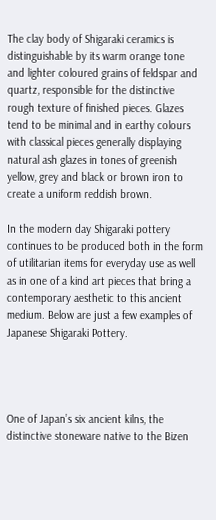The clay body of Shigaraki ceramics is distinguishable by its warm orange tone and lighter coloured grains of feldspar and quartz, responsible for the distinctive rough texture of finished pieces. Glazes tend to be minimal and in earthy colours with classical pieces generally displaying natural ash glazes in tones of greenish yellow, grey and black or brown iron to create a uniform reddish brown.

In the modern day Shigaraki pottery continues to be produced both in the form of utilitarian items for everyday use as well as in one of a kind art pieces that bring a contemporary aesthetic to this ancient medium. Below are just a few examples of Japanese Shigaraki Pottery.




One of Japan’s six ancient kilns, the distinctive stoneware native to the Bizen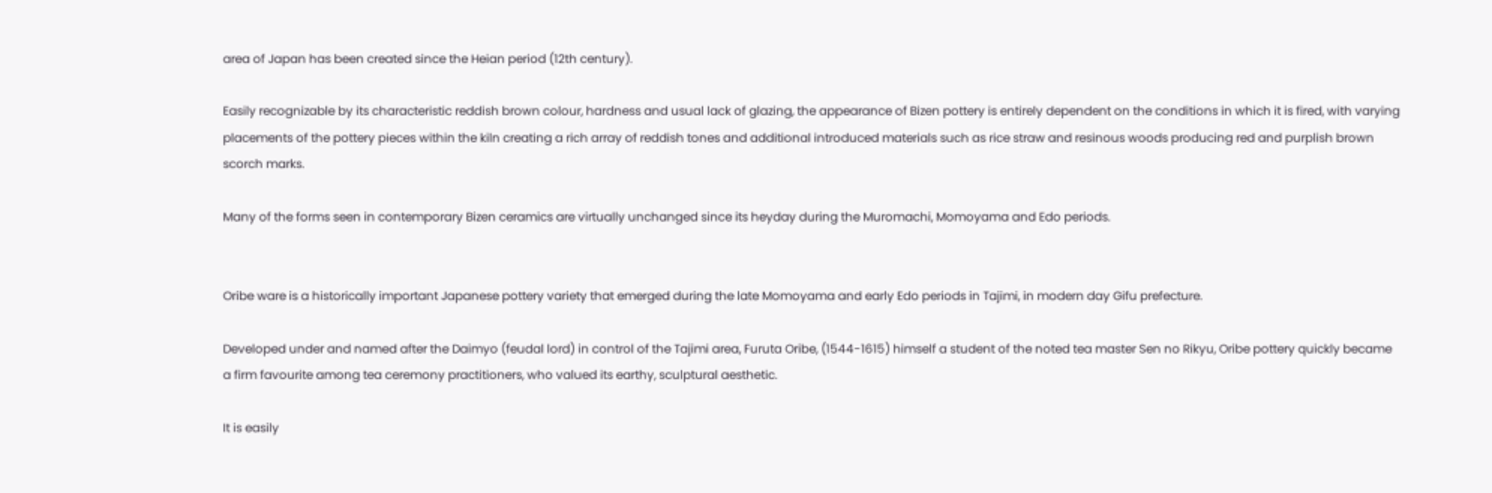area of Japan has been created since the Heian period (12th century).

Easily recognizable by its characteristic reddish brown colour, hardness and usual lack of glazing, the appearance of Bizen pottery is entirely dependent on the conditions in which it is fired, with varying placements of the pottery pieces within the kiln creating a rich array of reddish tones and additional introduced materials such as rice straw and resinous woods producing red and purplish brown scorch marks.

Many of the forms seen in contemporary Bizen ceramics are virtually unchanged since its heyday during the Muromachi, Momoyama and Edo periods.


Oribe ware is a historically important Japanese pottery variety that emerged during the late Momoyama and early Edo periods in Tajimi, in modern day Gifu prefecture.

Developed under and named after the Daimyo (feudal lord) in control of the Tajimi area, Furuta Oribe, (1544-1615) himself a student of the noted tea master Sen no Rikyu, Oribe pottery quickly became a firm favourite among tea ceremony practitioners, who valued its earthy, sculptural aesthetic.

It is easily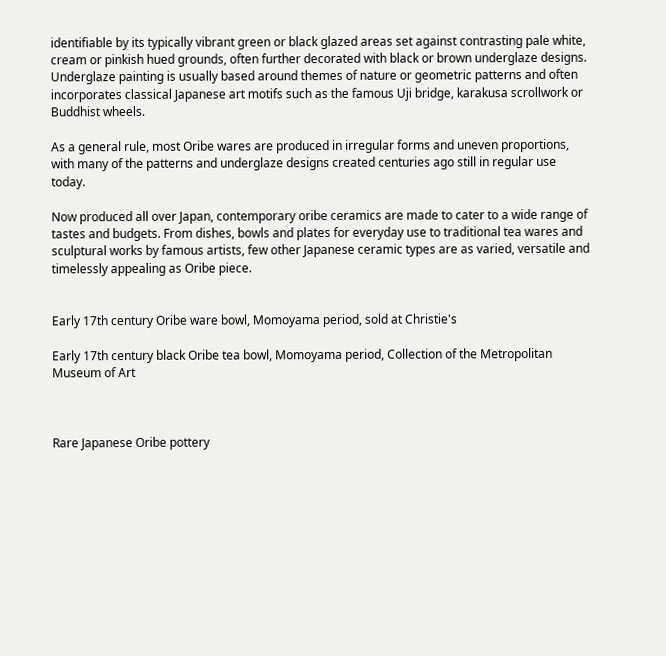identifiable by its typically vibrant green or black glazed areas set against contrasting pale white, cream or pinkish hued grounds, often further decorated with black or brown underglaze designs. Underglaze painting is usually based around themes of nature or geometric patterns and often incorporates classical Japanese art motifs such as the famous Uji bridge, karakusa scrollwork or Buddhist wheels.

As a general rule, most Oribe wares are produced in irregular forms and uneven proportions, with many of the patterns and underglaze designs created centuries ago still in regular use today.

Now produced all over Japan, contemporary oribe ceramics are made to cater to a wide range of tastes and budgets. From dishes, bowls and plates for everyday use to traditional tea wares and sculptural works by famous artists, few other Japanese ceramic types are as varied, versatile and timelessly appealing as Oribe piece.


Early 17th century Oribe ware bowl, Momoyama period, sold at Christie's

Early 17th century black Oribe tea bowl, Momoyama period, Collection of the Metropolitan Museum of Art



Rare Japanese Oribe pottery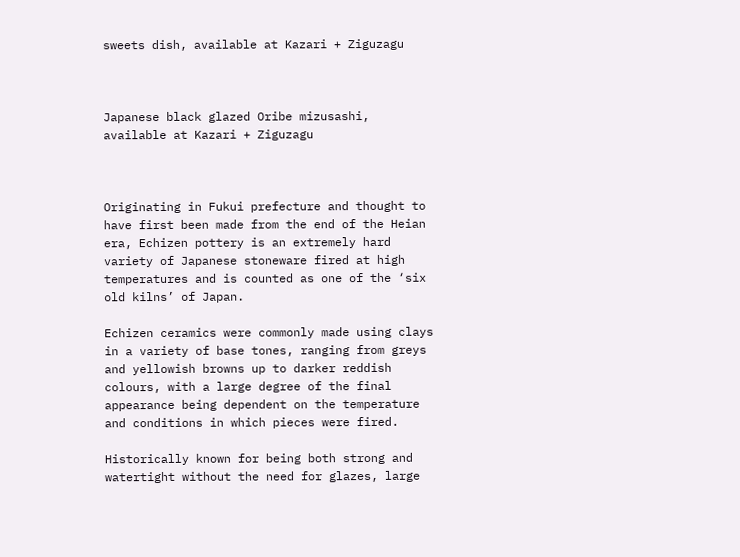sweets dish, available at Kazari + Ziguzagu



Japanese black glazed Oribe mizusashi, available at Kazari + Ziguzagu



Originating in Fukui prefecture and thought to have first been made from the end of the Heian era, Echizen pottery is an extremely hard variety of Japanese stoneware fired at high temperatures and is counted as one of the ‘six old kilns’ of Japan.

Echizen ceramics were commonly made using clays in a variety of base tones, ranging from greys and yellowish browns up to darker reddish colours, with a large degree of the final appearance being dependent on the temperature and conditions in which pieces were fired.

Historically known for being both strong and watertight without the need for glazes, large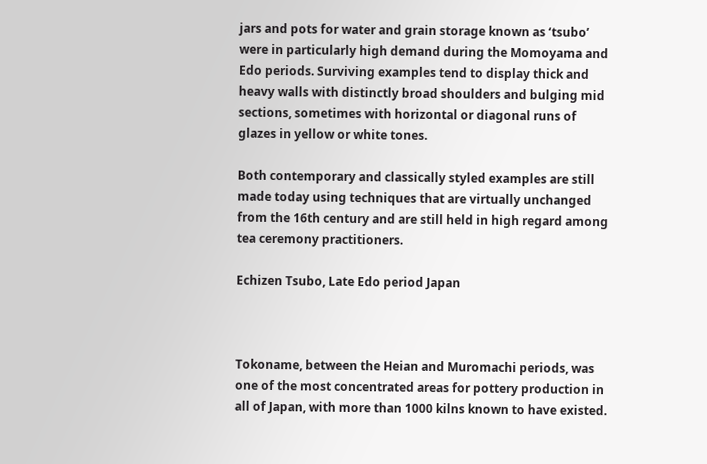jars and pots for water and grain storage known as ‘tsubo’ were in particularly high demand during the Momoyama and Edo periods. Surviving examples tend to display thick and heavy walls with distinctly broad shoulders and bulging mid sections, sometimes with horizontal or diagonal runs of glazes in yellow or white tones.

Both contemporary and classically styled examples are still made today using techniques that are virtually unchanged from the 16th century and are still held in high regard among tea ceremony practitioners.

Echizen Tsubo, Late Edo period Japan



Tokoname, between the Heian and Muromachi periods, was one of the most concentrated areas for pottery production in all of Japan, with more than 1000 kilns known to have existed.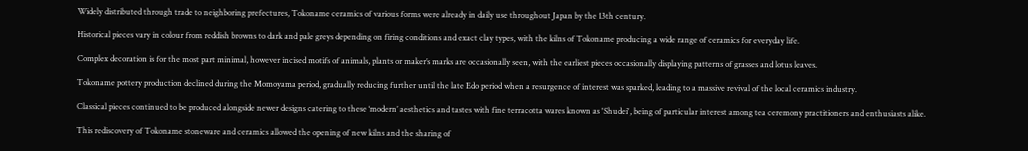Widely distributed through trade to neighboring prefectures, Tokoname ceramics of various forms were already in daily use throughout Japan by the 13th century.

Historical pieces vary in colour from reddish browns to dark and pale greys depending on firing conditions and exact clay types, with the kilns of Tokoname producing a wide range of ceramics for everyday life.

Complex decoration is for the most part minimal, however incised motifs of animals, plants or maker’s marks are occasionally seen, with the earliest pieces occasionally displaying patterns of grasses and lotus leaves.

Tokoname pottery production declined during the Momoyama period, gradually reducing further until the late Edo period when a resurgence of interest was sparked, leading to a massive revival of the local ceramics industry.

Classical pieces continued to be produced alongside newer designs catering to these ‘modern’ aesthetics and tastes with fine terracotta wares known as 'Shudei', being of particular interest among tea ceremony practitioners and enthusiasts alike.

This rediscovery of Tokoname stoneware and ceramics allowed the opening of new kilns and the sharing of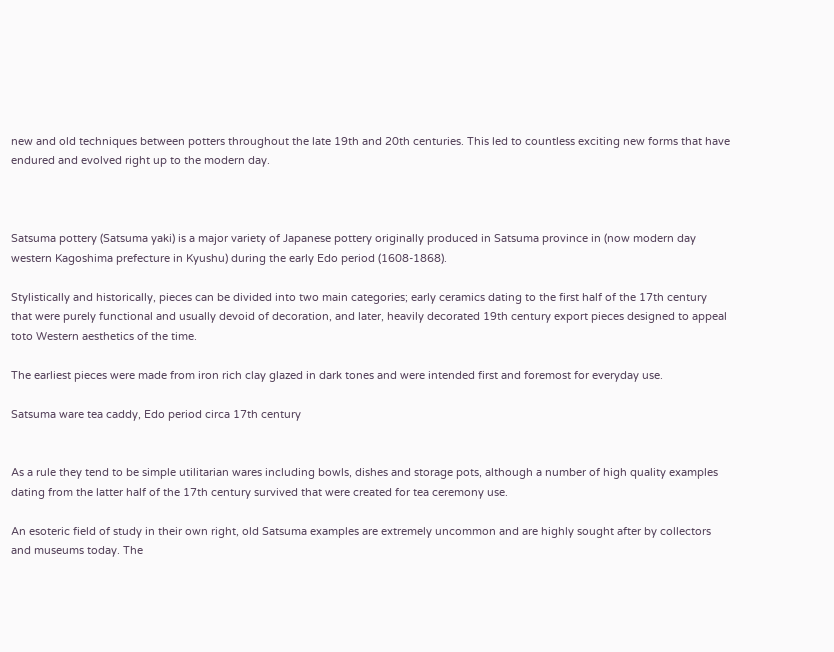new and old techniques between potters throughout the late 19th and 20th centuries. This led to countless exciting new forms that have endured and evolved right up to the modern day.



Satsuma pottery (Satsuma yaki) is a major variety of Japanese pottery originally produced in Satsuma province in (now modern day western Kagoshima prefecture in Kyushu) during the early Edo period (1608-1868).

Stylistically and historically, pieces can be divided into two main categories; early ceramics dating to the first half of the 17th century that were purely functional and usually devoid of decoration, and later, heavily decorated 19th century export pieces designed to appeal toto Western aesthetics of the time.

The earliest pieces were made from iron rich clay glazed in dark tones and were intended first and foremost for everyday use.

Satsuma ware tea caddy, Edo period circa 17th century


As a rule they tend to be simple utilitarian wares including bowls, dishes and storage pots, although a number of high quality examples dating from the latter half of the 17th century survived that were created for tea ceremony use.

An esoteric field of study in their own right, old Satsuma examples are extremely uncommon and are highly sought after by collectors and museums today. The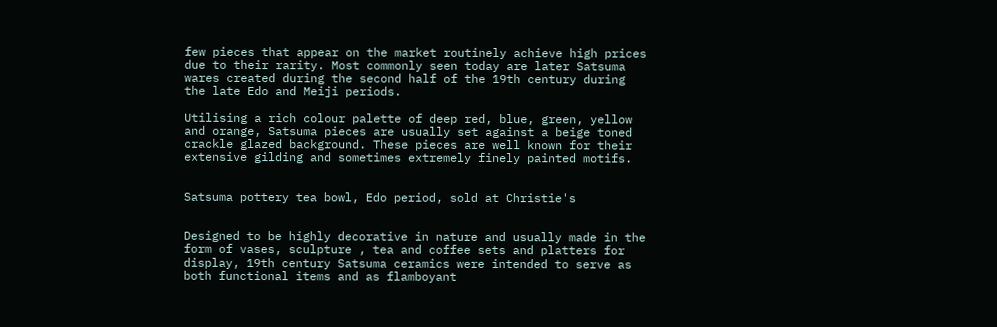few pieces that appear on the market routinely achieve high prices due to their rarity. Most commonly seen today are later Satsuma wares created during the second half of the 19th century during the late Edo and Meiji periods.

Utilising a rich colour palette of deep red, blue, green, yellow and orange, Satsuma pieces are usually set against a beige toned crackle glazed background. These pieces are well known for their extensive gilding and sometimes extremely finely painted motifs.


Satsuma pottery tea bowl, Edo period, sold at Christie's


Designed to be highly decorative in nature and usually made in the form of vases, sculpture , tea and coffee sets and platters for display, 19th century Satsuma ceramics were intended to serve as both functional items and as flamboyant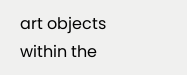art objects within the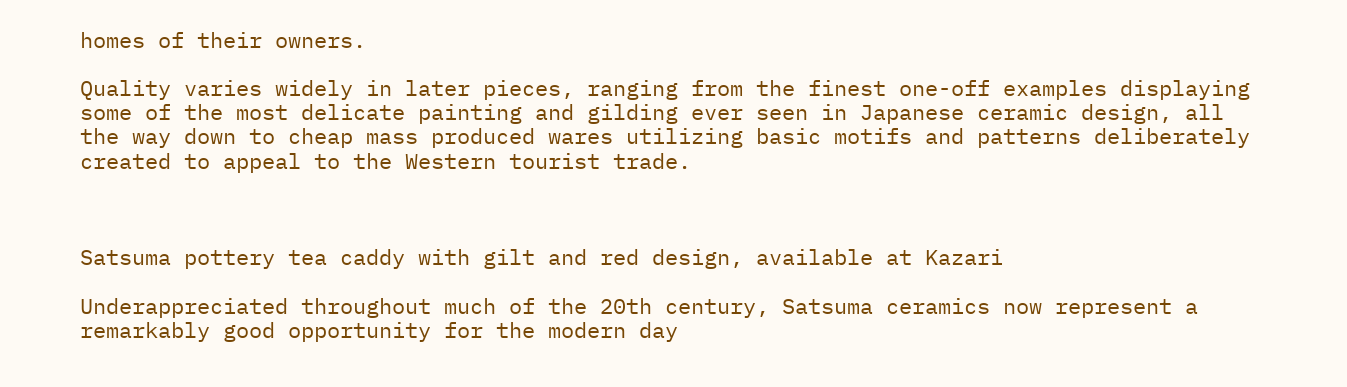homes of their owners.

Quality varies widely in later pieces, ranging from the finest one-off examples displaying some of the most delicate painting and gilding ever seen in Japanese ceramic design, all the way down to cheap mass produced wares utilizing basic motifs and patterns deliberately created to appeal to the Western tourist trade.



Satsuma pottery tea caddy with gilt and red design, available at Kazari

Underappreciated throughout much of the 20th century, Satsuma ceramics now represent a remarkably good opportunity for the modern day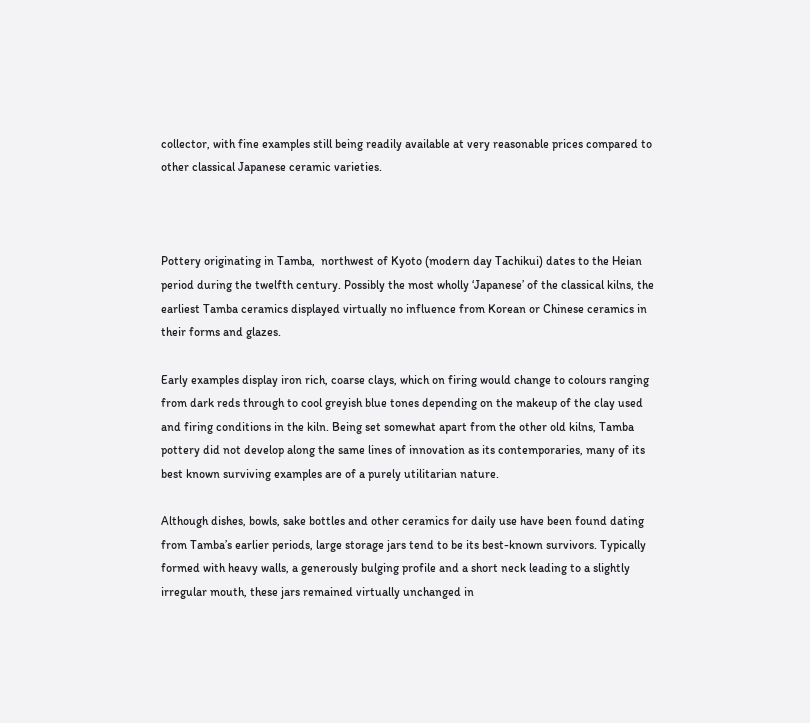collector, with fine examples still being readily available at very reasonable prices compared to other classical Japanese ceramic varieties.



Pottery originating in Tamba,  northwest of Kyoto (modern day Tachikui) dates to the Heian period during the twelfth century. Possibly the most wholly ‘Japanese’ of the classical kilns, the earliest Tamba ceramics displayed virtually no influence from Korean or Chinese ceramics in their forms and glazes.

Early examples display iron rich, coarse clays, which on firing would change to colours ranging from dark reds through to cool greyish blue tones depending on the makeup of the clay used and firing conditions in the kiln. Being set somewhat apart from the other old kilns, Tamba pottery did not develop along the same lines of innovation as its contemporaries, many of its best known surviving examples are of a purely utilitarian nature.

Although dishes, bowls, sake bottles and other ceramics for daily use have been found dating from Tamba’s earlier periods, large storage jars tend to be its best-known survivors. Typically formed with heavy walls, a generously bulging profile and a short neck leading to a slightly irregular mouth, these jars remained virtually unchanged in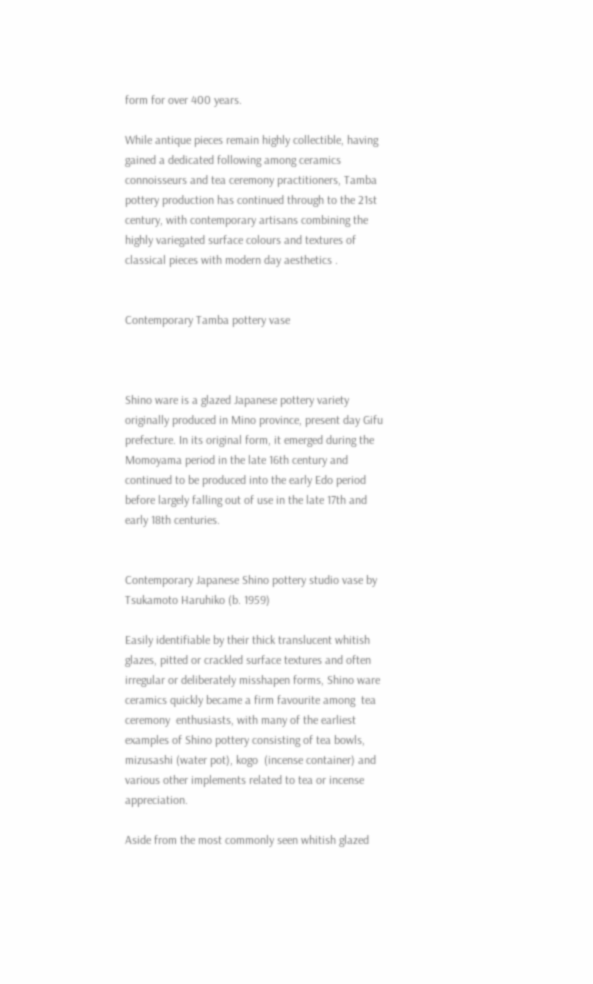form for over 400 years.

While antique pieces remain highly collectible, having gained a dedicated following among ceramics connoisseurs and tea ceremony practitioners, Tamba pottery production has continued through to the 21st century, with contemporary artisans combining the highly variegated surface colours and textures of classical pieces with modern day aesthetics .


Contemporary Tamba pottery vase



Shino ware is a glazed Japanese pottery variety originally produced in Mino province, present day Gifu prefecture. In its original form, it emerged during the Momoyama period in the late 16th century and continued to be produced into the early Edo period before largely falling out of use in the late 17th and early 18th centuries.


Contemporary Japanese Shino pottery studio vase by Tsukamoto Haruhiko (b. 1959)

Easily identifiable by their thick translucent whitish glazes, pitted or crackled surface textures and often irregular or deliberately misshapen forms, Shino ware ceramics quickly became a firm favourite among  tea ceremony  enthusiasts, with many of the earliest examples of Shino pottery consisting of tea bowls, mizusashi (water pot), kogo  (incense container) and various other implements related to tea or incense appreciation.

Aside from the most commonly seen whitish glazed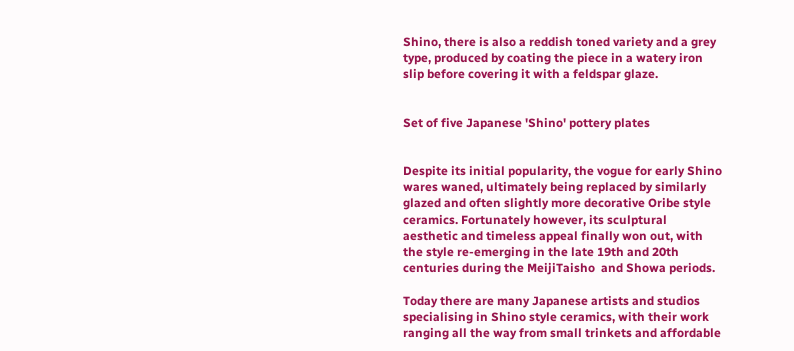Shino, there is also a reddish toned variety and a grey type, produced by coating the piece in a watery iron slip before covering it with a feldspar glaze.


Set of five Japanese 'Shino' pottery plates


Despite its initial popularity, the vogue for early Shino wares waned, ultimately being replaced by similarly glazed and often slightly more decorative Oribe style ceramics. Fortunately however, its sculptural aesthetic and timeless appeal finally won out, with the style re-emerging in the late 19th and 20th centuries during the MeijiTaisho  and Showa periods.

Today there are many Japanese artists and studios specialising in Shino style ceramics, with their work ranging all the way from small trinkets and affordable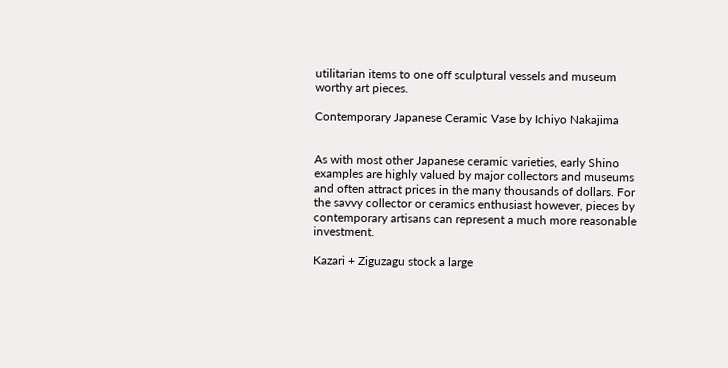utilitarian items to one off sculptural vessels and museum worthy art pieces.

Contemporary Japanese Ceramic Vase by Ichiyo Nakajima


As with most other Japanese ceramic varieties, early Shino examples are highly valued by major collectors and museums and often attract prices in the many thousands of dollars. For the savvy collector or ceramics enthusiast however, pieces by contemporary artisans can represent a much more reasonable investment.

Kazari + Ziguzagu stock a large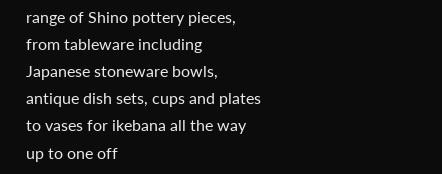range of Shino pottery pieces, from tableware including Japanese stoneware bowls, antique dish sets, cups and plates to vases for ikebana all the way up to one off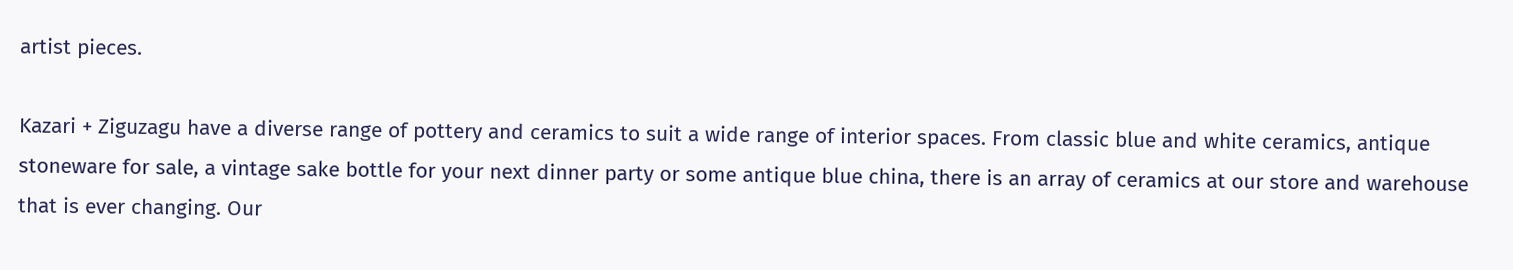artist pieces.

Kazari + Ziguzagu have a diverse range of pottery and ceramics to suit a wide range of interior spaces. From classic blue and white ceramics, antique stoneware for sale, a vintage sake bottle for your next dinner party or some antique blue china, there is an array of ceramics at our store and warehouse that is ever changing. Our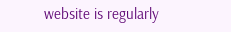website is regularly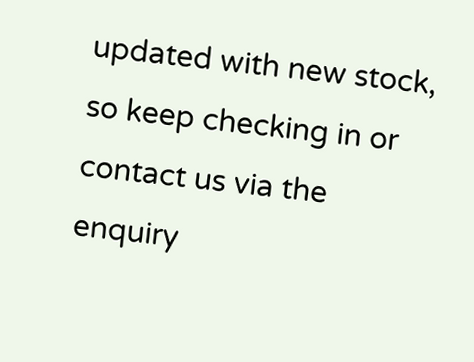updated with new stock, so keep checking in or contact us via the enquiry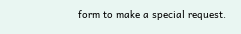form to make a special request.